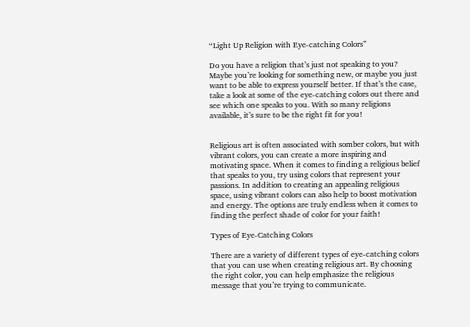“Light Up Religion with Eye-catching Colors”

Do you have a religion that’s just not speaking to you? Maybe you’re looking for something new, or maybe you just want to be able to express yourself better. If that’s the case, take a look at some of the eye-catching colors out there and see which one speaks to you. With so many religions available, it’s sure to be the right fit for you!


Religious art is often associated with somber colors, but with vibrant colors, you can create a more inspiring and motivating space. When it comes to finding a religious belief that speaks to you, try using colors that represent your passions. In addition to creating an appealing religious space, using vibrant colors can also help to boost motivation and energy. The options are truly endless when it comes to finding the perfect shade of color for your faith!

Types of Eye-Catching Colors

There are a variety of different types of eye-catching colors that you can use when creating religious art. By choosing the right color, you can help emphasize the religious message that you’re trying to communicate.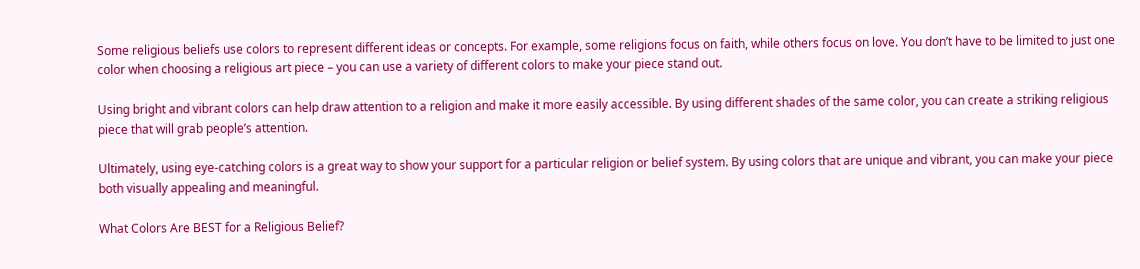Some religious beliefs use colors to represent different ideas or concepts. For example, some religions focus on faith, while others focus on love. You don’t have to be limited to just one color when choosing a religious art piece – you can use a variety of different colors to make your piece stand out.

Using bright and vibrant colors can help draw attention to a religion and make it more easily accessible. By using different shades of the same color, you can create a striking religious piece that will grab people’s attention.

Ultimately, using eye-catching colors is a great way to show your support for a particular religion or belief system. By using colors that are unique and vibrant, you can make your piece both visually appealing and meaningful.

What Colors Are BEST for a Religious Belief?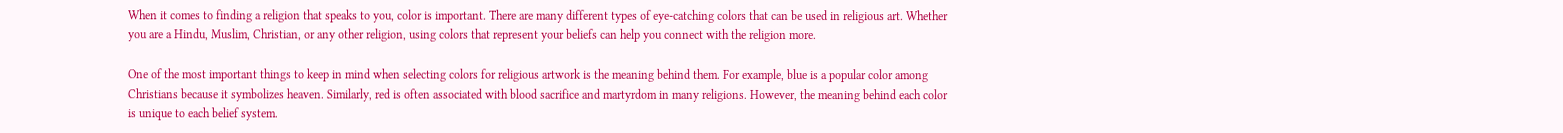When it comes to finding a religion that speaks to you, color is important. There are many different types of eye-catching colors that can be used in religious art. Whether you are a Hindu, Muslim, Christian, or any other religion, using colors that represent your beliefs can help you connect with the religion more.

One of the most important things to keep in mind when selecting colors for religious artwork is the meaning behind them. For example, blue is a popular color among Christians because it symbolizes heaven. Similarly, red is often associated with blood sacrifice and martyrdom in many religions. However, the meaning behind each color is unique to each belief system.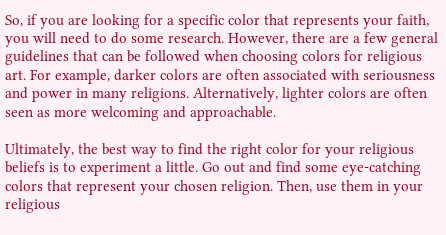So, if you are looking for a specific color that represents your faith, you will need to do some research. However, there are a few general guidelines that can be followed when choosing colors for religious art. For example, darker colors are often associated with seriousness and power in many religions. Alternatively, lighter colors are often seen as more welcoming and approachable.

Ultimately, the best way to find the right color for your religious beliefs is to experiment a little. Go out and find some eye-catching colors that represent your chosen religion. Then, use them in your religious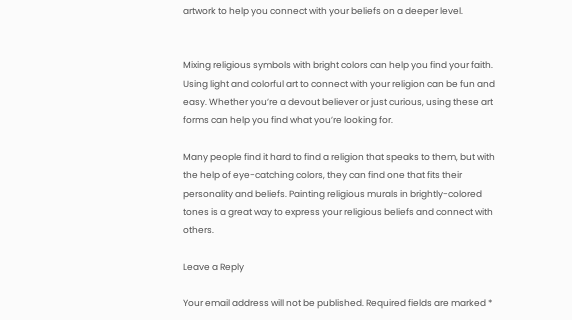artwork to help you connect with your beliefs on a deeper level.


Mixing religious symbols with bright colors can help you find your faith. Using light and colorful art to connect with your religion can be fun and easy. Whether you’re a devout believer or just curious, using these art forms can help you find what you’re looking for.

Many people find it hard to find a religion that speaks to them, but with the help of eye-catching colors, they can find one that fits their personality and beliefs. Painting religious murals in brightly-colored tones is a great way to express your religious beliefs and connect with others.

Leave a Reply

Your email address will not be published. Required fields are marked *